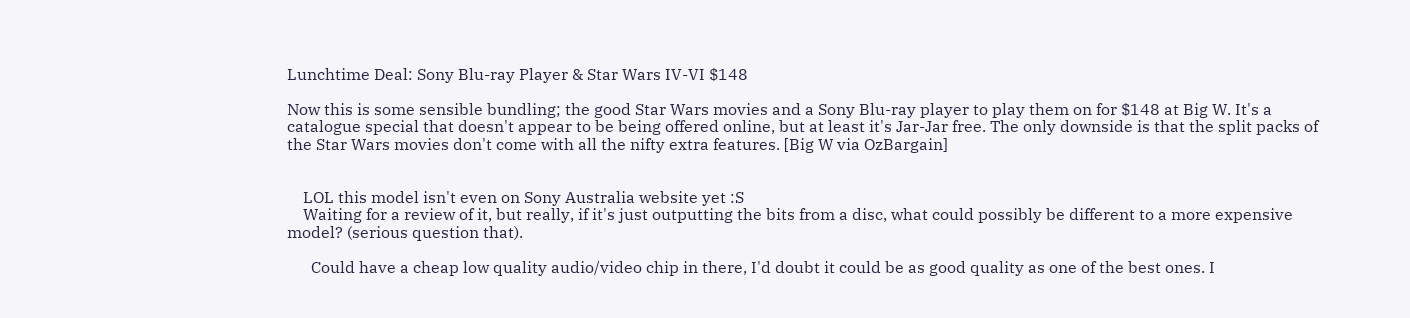Lunchtime Deal: Sony Blu-ray Player & Star Wars IV-VI $148

Now this is some sensible bundling; the good Star Wars movies and a Sony Blu-ray player to play them on for $148 at Big W. It's a catalogue special that doesn't appear to be being offered online, but at least it's Jar-Jar free. The only downside is that the split packs of the Star Wars movies don't come with all the nifty extra features. [Big W via OzBargain]


    LOL this model isn't even on Sony Australia website yet :S
    Waiting for a review of it, but really, if it's just outputting the bits from a disc, what could possibly be different to a more expensive model? (serious question that).

      Could have a cheap low quality audio/video chip in there, I'd doubt it could be as good quality as one of the best ones. I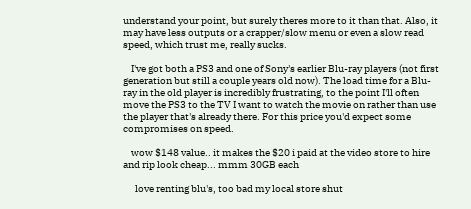understand your point, but surely theres more to it than that. Also, it may have less outputs or a crapper/slow menu or even a slow read speed, which trust me, really sucks.

    I've got both a PS3 and one of Sony's earlier Blu-ray players (not first generation but still a couple years old now). The load time for a Blu-ray in the old player is incredibly frustrating, to the point I'll often move the PS3 to the TV I want to watch the movie on rather than use the player that's already there. For this price you'd expect some compromises on speed.

    wow $148 value.. it makes the $20 i paid at the video store to hire and rip look cheap... mmm 30GB each

      love renting blu's, too bad my local store shut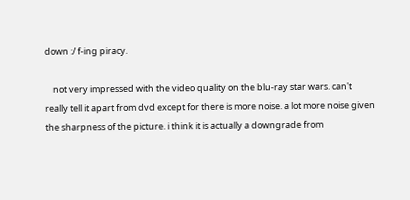down :/ f-ing piracy.

    not very impressed with the video quality on the blu-ray star wars. can't really tell it apart from dvd except for there is more noise. a lot more noise given the sharpness of the picture. i think it is actually a downgrade from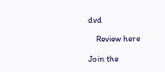dvd

    Review here

Join the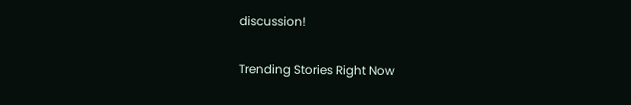discussion!

Trending Stories Right Now